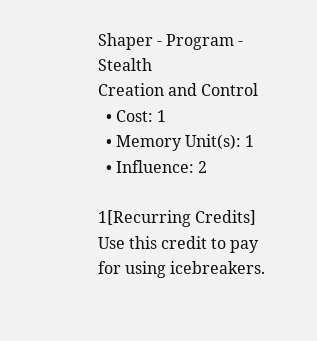Shaper - Program - Stealth
Creation and Control
  • Cost: 1
  • Memory Unit(s): 1
  • Influence: 2

1[Recurring Credits]
Use this credit to pay for using icebreakers.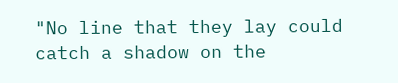"No line that they lay could catch a shadow on the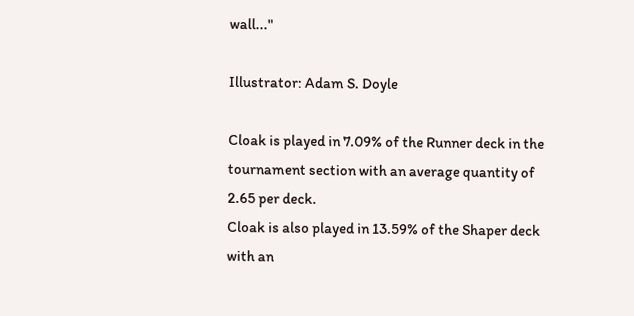wall..."

Illustrator: Adam S. Doyle

Cloak is played in 7.09% of the Runner deck in the tournament section with an average quantity of 2.65 per deck.
Cloak is also played in 13.59% of the Shaper deck with an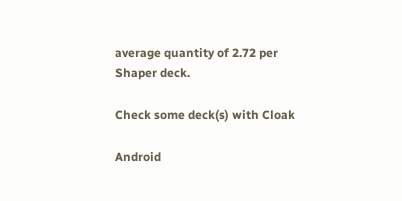average quantity of 2.72 per Shaper deck.

Check some deck(s) with Cloak

Android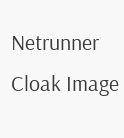Netrunner Cloak Image